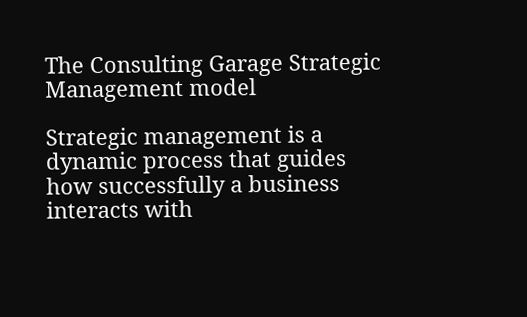The Consulting Garage Strategic Management model

Strategic management is a dynamic process that guides how successfully a business interacts with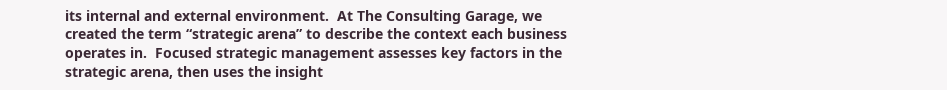its internal and external environment.  At The Consulting Garage, we created the term “strategic arena” to describe the context each business operates in.  Focused strategic management assesses key factors in the strategic arena, then uses the insight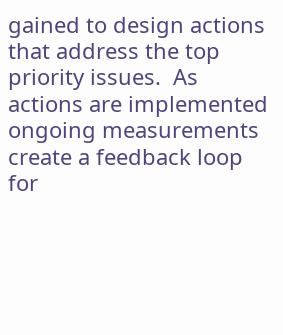gained to design actions that address the top priority issues.  As actions are implemented ongoing measurements create a feedback loop for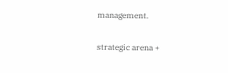management.

strategic arena +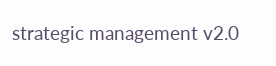strategic management v2.0